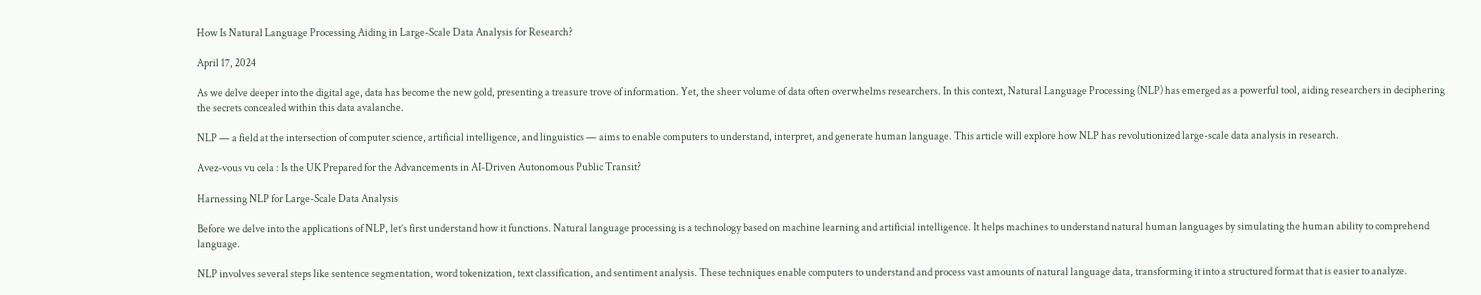How Is Natural Language Processing Aiding in Large-Scale Data Analysis for Research?

April 17, 2024

As we delve deeper into the digital age, data has become the new gold, presenting a treasure trove of information. Yet, the sheer volume of data often overwhelms researchers. In this context, Natural Language Processing (NLP) has emerged as a powerful tool, aiding researchers in deciphering the secrets concealed within this data avalanche.

NLP — a field at the intersection of computer science, artificial intelligence, and linguistics — aims to enable computers to understand, interpret, and generate human language. This article will explore how NLP has revolutionized large-scale data analysis in research.

Avez-vous vu cela : Is the UK Prepared for the Advancements in AI-Driven Autonomous Public Transit?

Harnessing NLP for Large-Scale Data Analysis

Before we delve into the applications of NLP, let’s first understand how it functions. Natural language processing is a technology based on machine learning and artificial intelligence. It helps machines to understand natural human languages by simulating the human ability to comprehend language.

NLP involves several steps like sentence segmentation, word tokenization, text classification, and sentiment analysis. These techniques enable computers to understand and process vast amounts of natural language data, transforming it into a structured format that is easier to analyze.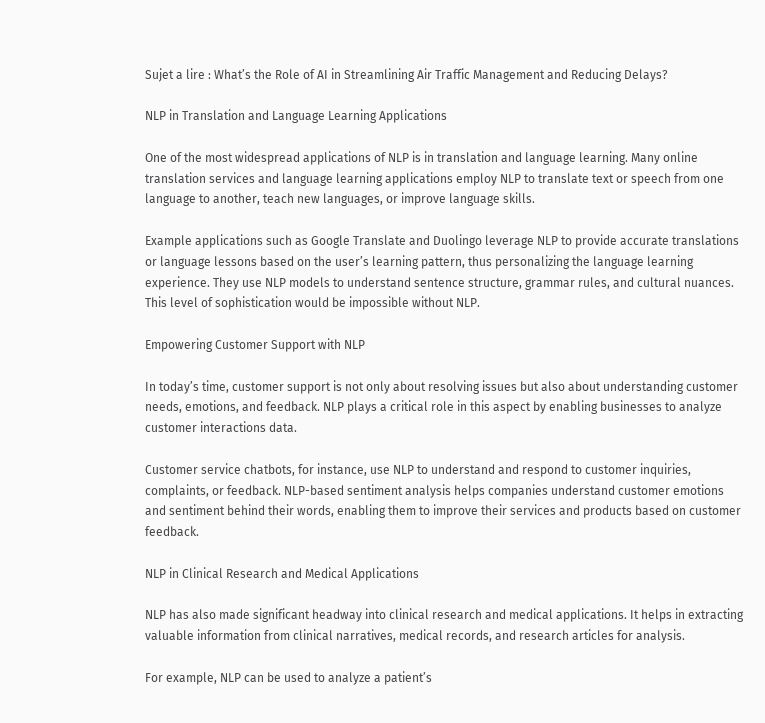Sujet a lire : What’s the Role of AI in Streamlining Air Traffic Management and Reducing Delays?

NLP in Translation and Language Learning Applications

One of the most widespread applications of NLP is in translation and language learning. Many online translation services and language learning applications employ NLP to translate text or speech from one language to another, teach new languages, or improve language skills.

Example applications such as Google Translate and Duolingo leverage NLP to provide accurate translations or language lessons based on the user’s learning pattern, thus personalizing the language learning experience. They use NLP models to understand sentence structure, grammar rules, and cultural nuances. This level of sophistication would be impossible without NLP.

Empowering Customer Support with NLP

In today’s time, customer support is not only about resolving issues but also about understanding customer needs, emotions, and feedback. NLP plays a critical role in this aspect by enabling businesses to analyze customer interactions data.

Customer service chatbots, for instance, use NLP to understand and respond to customer inquiries, complaints, or feedback. NLP-based sentiment analysis helps companies understand customer emotions and sentiment behind their words, enabling them to improve their services and products based on customer feedback.

NLP in Clinical Research and Medical Applications

NLP has also made significant headway into clinical research and medical applications. It helps in extracting valuable information from clinical narratives, medical records, and research articles for analysis.

For example, NLP can be used to analyze a patient’s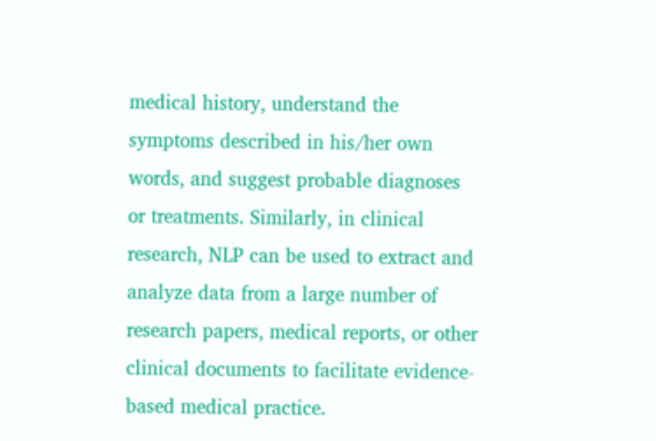medical history, understand the symptoms described in his/her own words, and suggest probable diagnoses or treatments. Similarly, in clinical research, NLP can be used to extract and analyze data from a large number of research papers, medical reports, or other clinical documents to facilitate evidence-based medical practice.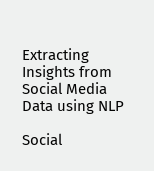Extracting Insights from Social Media Data using NLP

Social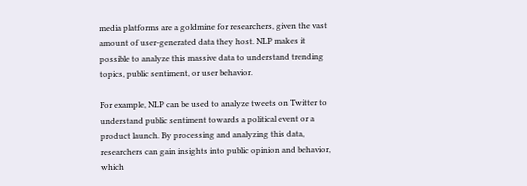media platforms are a goldmine for researchers, given the vast amount of user-generated data they host. NLP makes it possible to analyze this massive data to understand trending topics, public sentiment, or user behavior.

For example, NLP can be used to analyze tweets on Twitter to understand public sentiment towards a political event or a product launch. By processing and analyzing this data, researchers can gain insights into public opinion and behavior, which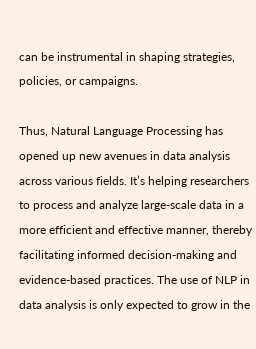can be instrumental in shaping strategies, policies, or campaigns.

Thus, Natural Language Processing has opened up new avenues in data analysis across various fields. It’s helping researchers to process and analyze large-scale data in a more efficient and effective manner, thereby facilitating informed decision-making and evidence-based practices. The use of NLP in data analysis is only expected to grow in the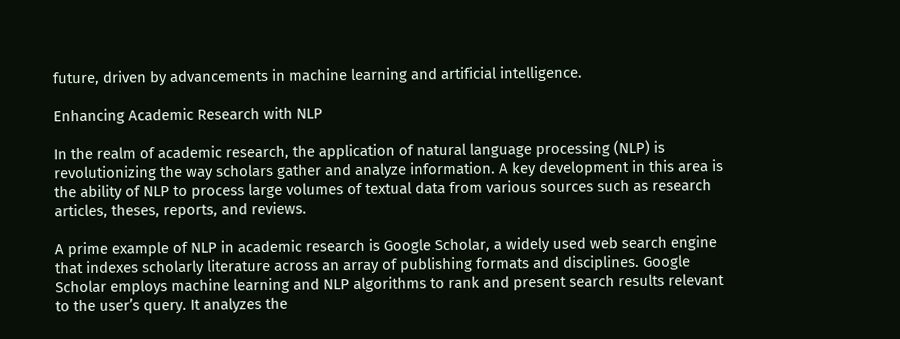future, driven by advancements in machine learning and artificial intelligence.

Enhancing Academic Research with NLP

In the realm of academic research, the application of natural language processing (NLP) is revolutionizing the way scholars gather and analyze information. A key development in this area is the ability of NLP to process large volumes of textual data from various sources such as research articles, theses, reports, and reviews.

A prime example of NLP in academic research is Google Scholar, a widely used web search engine that indexes scholarly literature across an array of publishing formats and disciplines. Google Scholar employs machine learning and NLP algorithms to rank and present search results relevant to the user’s query. It analyzes the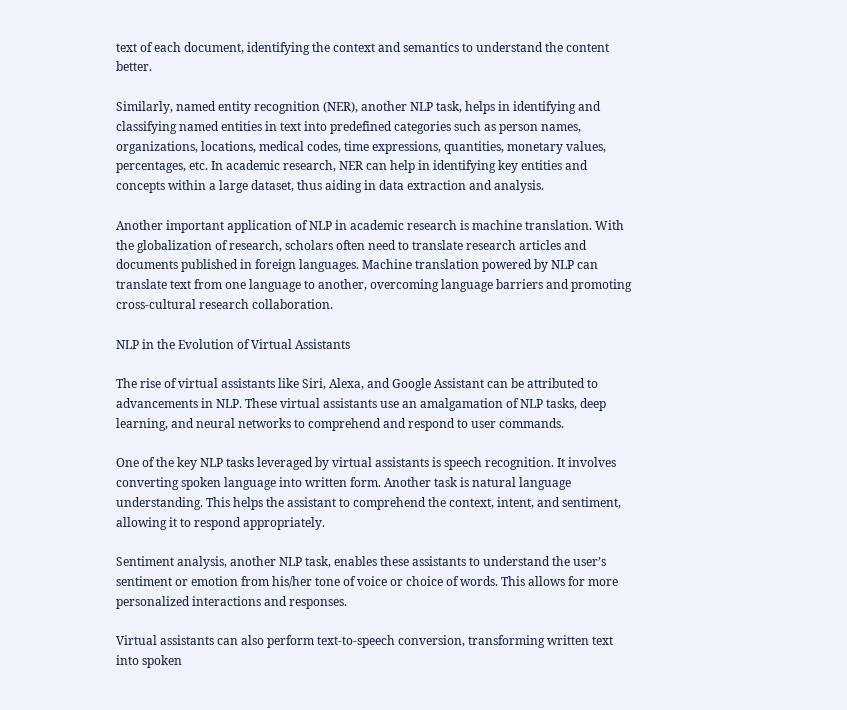text of each document, identifying the context and semantics to understand the content better.

Similarly, named entity recognition (NER), another NLP task, helps in identifying and classifying named entities in text into predefined categories such as person names, organizations, locations, medical codes, time expressions, quantities, monetary values, percentages, etc. In academic research, NER can help in identifying key entities and concepts within a large dataset, thus aiding in data extraction and analysis.

Another important application of NLP in academic research is machine translation. With the globalization of research, scholars often need to translate research articles and documents published in foreign languages. Machine translation powered by NLP can translate text from one language to another, overcoming language barriers and promoting cross-cultural research collaboration.

NLP in the Evolution of Virtual Assistants

The rise of virtual assistants like Siri, Alexa, and Google Assistant can be attributed to advancements in NLP. These virtual assistants use an amalgamation of NLP tasks, deep learning, and neural networks to comprehend and respond to user commands.

One of the key NLP tasks leveraged by virtual assistants is speech recognition. It involves converting spoken language into written form. Another task is natural language understanding. This helps the assistant to comprehend the context, intent, and sentiment, allowing it to respond appropriately.

Sentiment analysis, another NLP task, enables these assistants to understand the user’s sentiment or emotion from his/her tone of voice or choice of words. This allows for more personalized interactions and responses.

Virtual assistants can also perform text-to-speech conversion, transforming written text into spoken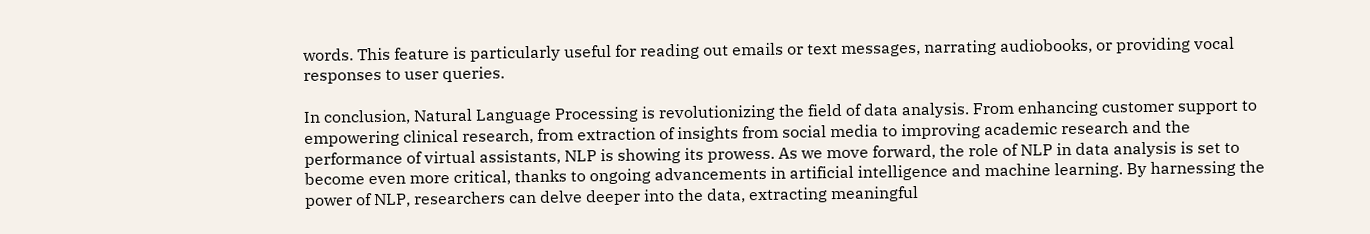words. This feature is particularly useful for reading out emails or text messages, narrating audiobooks, or providing vocal responses to user queries.

In conclusion, Natural Language Processing is revolutionizing the field of data analysis. From enhancing customer support to empowering clinical research, from extraction of insights from social media to improving academic research and the performance of virtual assistants, NLP is showing its prowess. As we move forward, the role of NLP in data analysis is set to become even more critical, thanks to ongoing advancements in artificial intelligence and machine learning. By harnessing the power of NLP, researchers can delve deeper into the data, extracting meaningful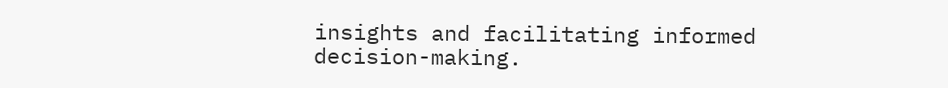insights and facilitating informed decision-making.